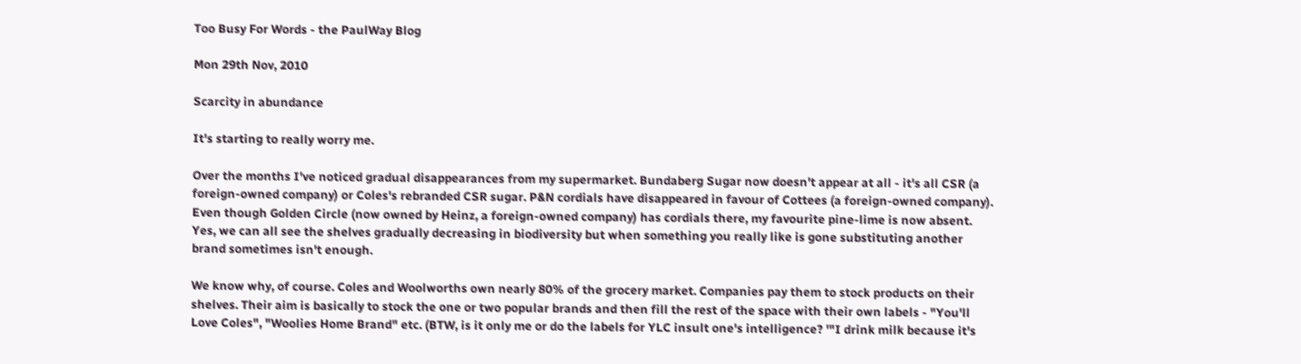Too Busy For Words - the PaulWay Blog

Mon 29th Nov, 2010

Scarcity in abundance

It's starting to really worry me.

Over the months I've noticed gradual disappearances from my supermarket. Bundaberg Sugar now doesn't appear at all - it's all CSR (a foreign-owned company) or Coles's rebranded CSR sugar. P&N cordials have disappeared in favour of Cottees (a foreign-owned company). Even though Golden Circle (now owned by Heinz, a foreign-owned company) has cordials there, my favourite pine-lime is now absent. Yes, we can all see the shelves gradually decreasing in biodiversity but when something you really like is gone substituting another brand sometimes isn't enough.

We know why, of course. Coles and Woolworths own nearly 80% of the grocery market. Companies pay them to stock products on their shelves. Their aim is basically to stock the one or two popular brands and then fill the rest of the space with their own labels - "You'll Love Coles", "Woolies Home Brand" etc. (BTW, is it only me or do the labels for YLC insult one's intelligence? '"I drink milk because it's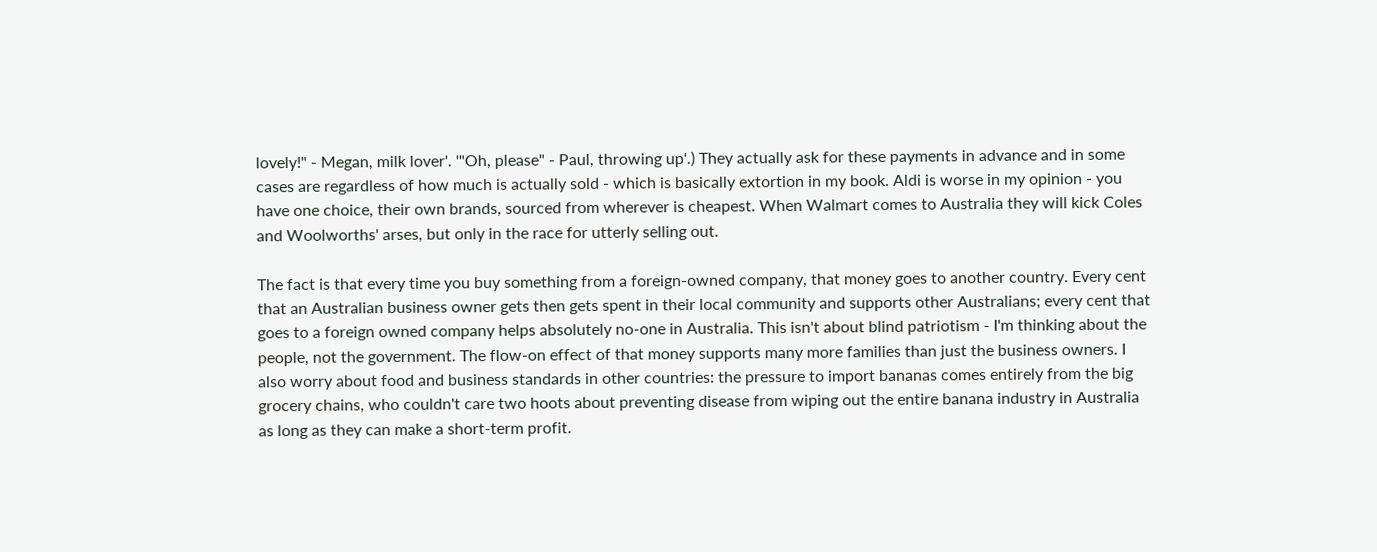lovely!" - Megan, milk lover'. '"Oh, please" - Paul, throwing up'.) They actually ask for these payments in advance and in some cases are regardless of how much is actually sold - which is basically extortion in my book. Aldi is worse in my opinion - you have one choice, their own brands, sourced from wherever is cheapest. When Walmart comes to Australia they will kick Coles and Woolworths' arses, but only in the race for utterly selling out.

The fact is that every time you buy something from a foreign-owned company, that money goes to another country. Every cent that an Australian business owner gets then gets spent in their local community and supports other Australians; every cent that goes to a foreign owned company helps absolutely no-one in Australia. This isn't about blind patriotism - I'm thinking about the people, not the government. The flow-on effect of that money supports many more families than just the business owners. I also worry about food and business standards in other countries: the pressure to import bananas comes entirely from the big grocery chains, who couldn't care two hoots about preventing disease from wiping out the entire banana industry in Australia as long as they can make a short-term profit.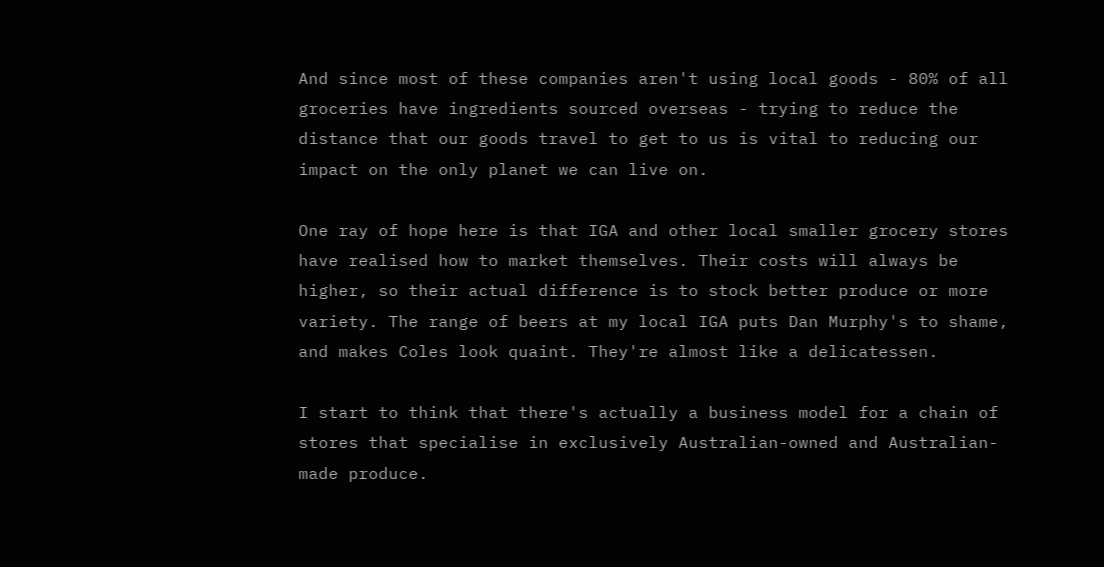And since most of these companies aren't using local goods - 80% of all groceries have ingredients sourced overseas - trying to reduce the distance that our goods travel to get to us is vital to reducing our impact on the only planet we can live on.

One ray of hope here is that IGA and other local smaller grocery stores have realised how to market themselves. Their costs will always be higher, so their actual difference is to stock better produce or more variety. The range of beers at my local IGA puts Dan Murphy's to shame, and makes Coles look quaint. They're almost like a delicatessen.

I start to think that there's actually a business model for a chain of stores that specialise in exclusively Australian-owned and Australian-made produce.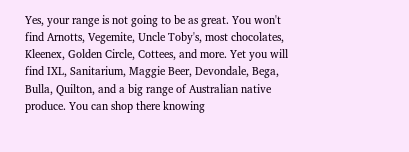Yes, your range is not going to be as great. You won't find Arnotts, Vegemite, Uncle Toby's, most chocolates, Kleenex, Golden Circle, Cottees, and more. Yet you will find IXL, Sanitarium, Maggie Beer, Devondale, Bega, Bulla, Quilton, and a big range of Australian native produce. You can shop there knowing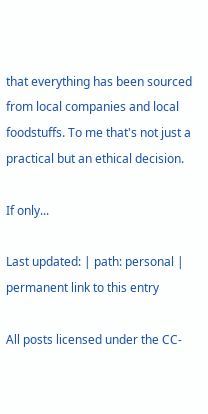that everything has been sourced from local companies and local foodstuffs. To me that's not just a practical but an ethical decision.

If only...

Last updated: | path: personal | permanent link to this entry

All posts licensed under the CC-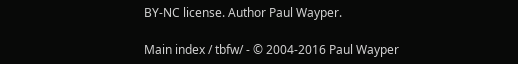BY-NC license. Author Paul Wayper.

Main index / tbfw/ - © 2004-2016 Paul Wayper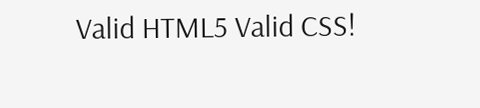Valid HTML5 Valid CSS!